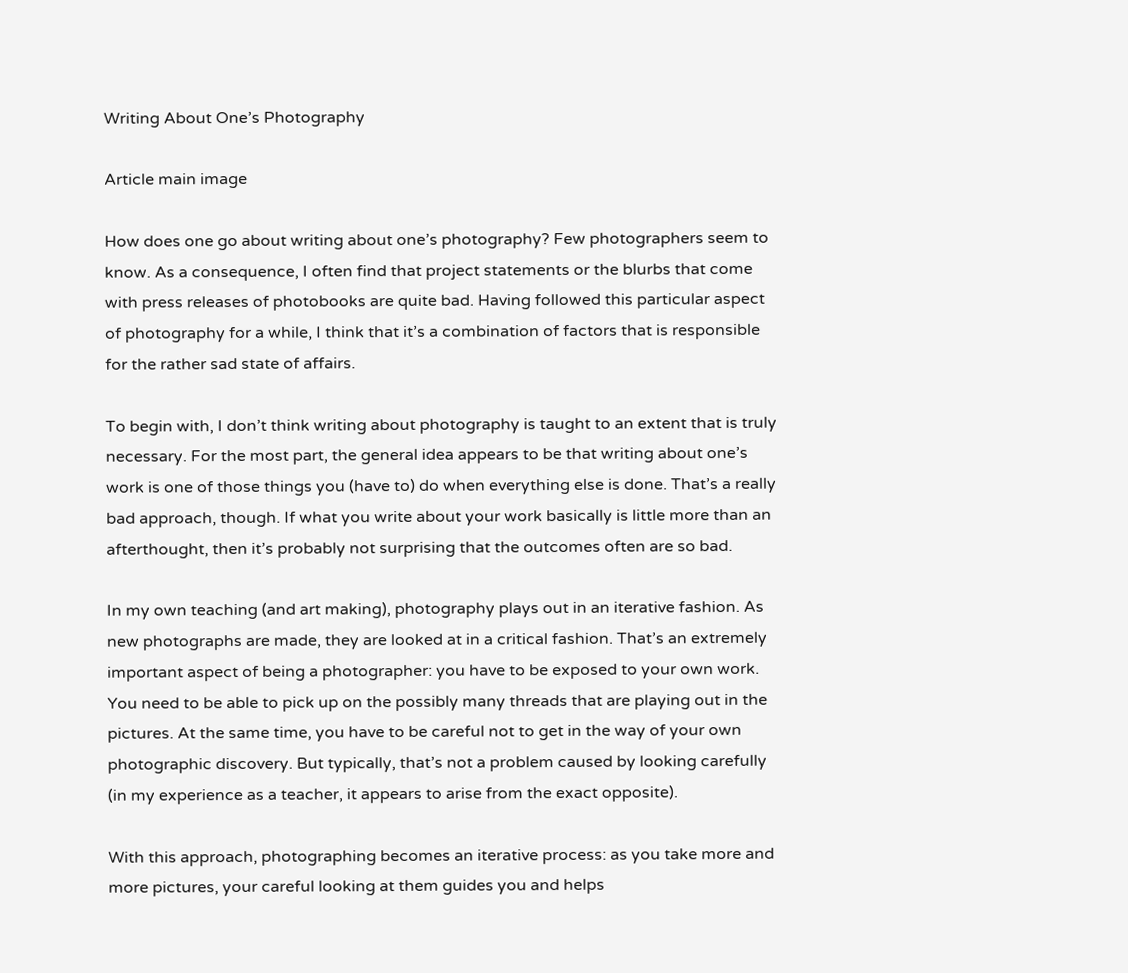Writing About One’s Photography

Article main image

How does one go about writing about one’s photography? Few photographers seem to know. As a consequence, I often find that project statements or the blurbs that come with press releases of photobooks are quite bad. Having followed this particular aspect of photography for a while, I think that it’s a combination of factors that is responsible for the rather sad state of affairs.

To begin with, I don’t think writing about photography is taught to an extent that is truly necessary. For the most part, the general idea appears to be that writing about one’s work is one of those things you (have to) do when everything else is done. That’s a really bad approach, though. If what you write about your work basically is little more than an afterthought, then it’s probably not surprising that the outcomes often are so bad.

In my own teaching (and art making), photography plays out in an iterative fashion. As new photographs are made, they are looked at in a critical fashion. That’s an extremely important aspect of being a photographer: you have to be exposed to your own work. You need to be able to pick up on the possibly many threads that are playing out in the pictures. At the same time, you have to be careful not to get in the way of your own photographic discovery. But typically, that’s not a problem caused by looking carefully (in my experience as a teacher, it appears to arise from the exact opposite).

With this approach, photographing becomes an iterative process: as you take more and more pictures, your careful looking at them guides you and helps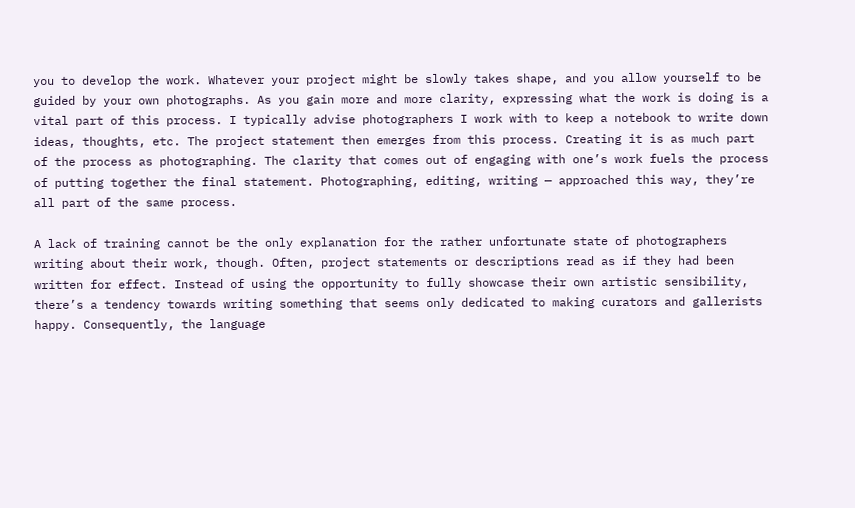you to develop the work. Whatever your project might be slowly takes shape, and you allow yourself to be guided by your own photographs. As you gain more and more clarity, expressing what the work is doing is a vital part of this process. I typically advise photographers I work with to keep a notebook to write down ideas, thoughts, etc. The project statement then emerges from this process. Creating it is as much part of the process as photographing. The clarity that comes out of engaging with one’s work fuels the process of putting together the final statement. Photographing, editing, writing — approached this way, they’re all part of the same process.

A lack of training cannot be the only explanation for the rather unfortunate state of photographers writing about their work, though. Often, project statements or descriptions read as if they had been written for effect. Instead of using the opportunity to fully showcase their own artistic sensibility, there’s a tendency towards writing something that seems only dedicated to making curators and gallerists happy. Consequently, the language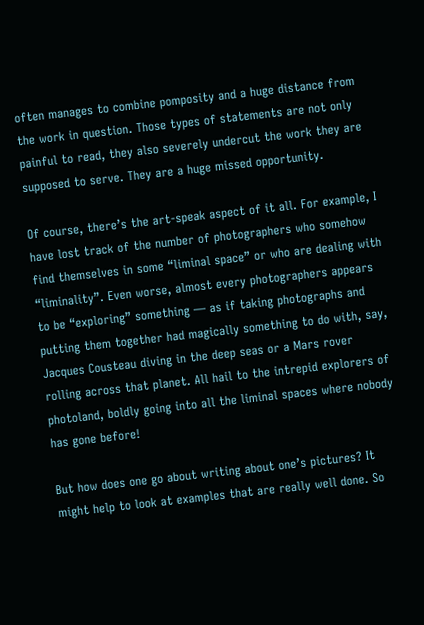often manages to combine pomposity and a huge distance from the work in question. Those types of statements are not only painful to read, they also severely undercut the work they are supposed to serve. They are a huge missed opportunity.

Of course, there’s the art-speak aspect of it all. For example, I have lost track of the number of photographers who somehow find themselves in some “liminal space” or who are dealing with “liminality”. Even worse, almost every photographers appears to be “exploring” something — as if taking photographs and putting them together had magically something to do with, say, Jacques Cousteau diving in the deep seas or a Mars rover rolling across that planet. All hail to the intrepid explorers of photoland, boldly going into all the liminal spaces where nobody has gone before!

But how does one go about writing about one’s pictures? It might help to look at examples that are really well done. So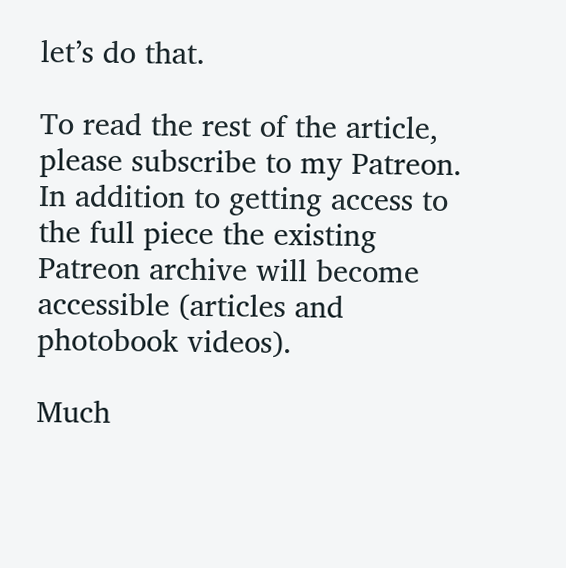let’s do that.

To read the rest of the article, please subscribe to my Patreon. In addition to getting access to the full piece the existing Patreon archive will become accessible (articles and photobook videos).

Much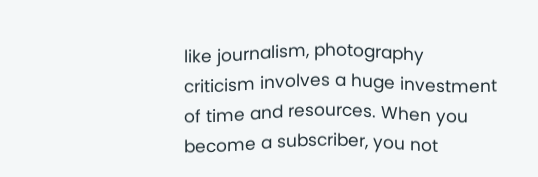like journalism, photography criticism involves a huge investment of time and resources. When you become a subscriber, you not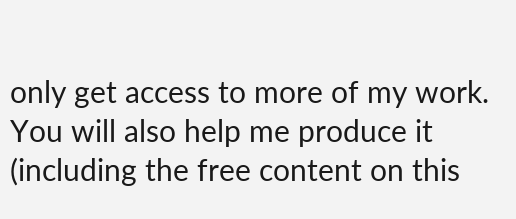only get access to more of my work. You will also help me produce it (including the free content on this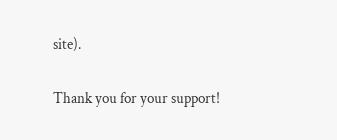site).

Thank you for your support!